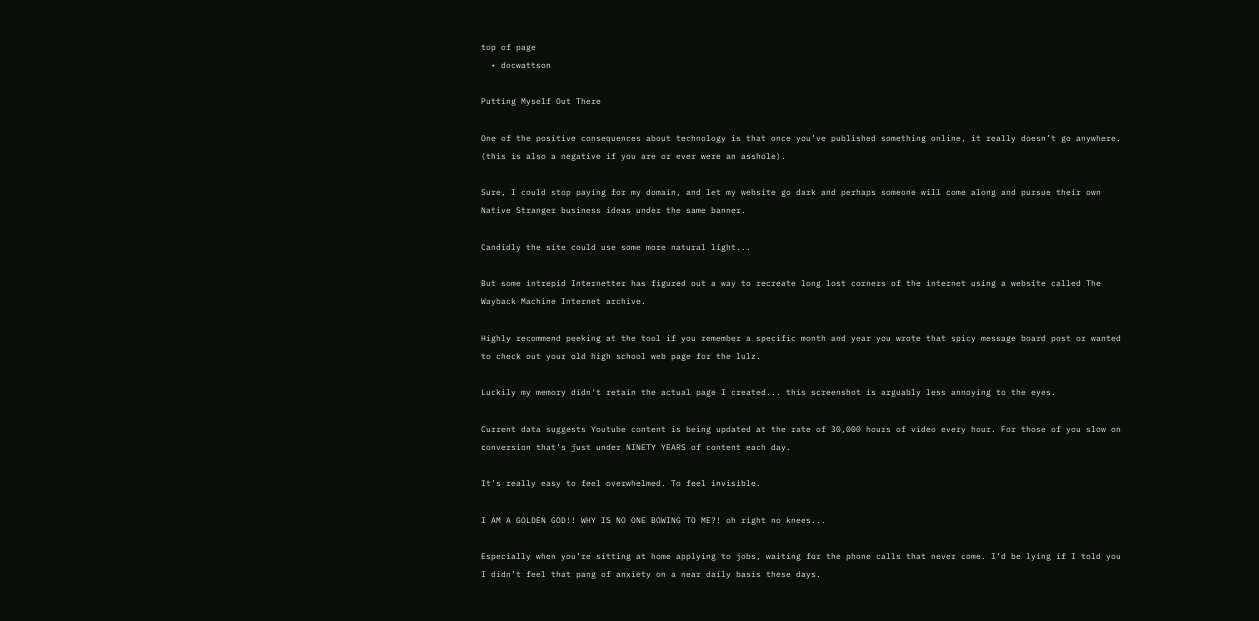top of page
  • docwattson

Putting Myself Out There

One of the positive consequences about technology is that once you’ve published something online, it really doesn’t go anywhere. (this is also a negative if you are or ever were an asshole).

Sure, I could stop paying for my domain, and let my website go dark and perhaps someone will come along and pursue their own Native Stranger business ideas under the same banner.

Candidly the site could use some more natural light...

But some intrepid Internetter has figured out a way to recreate long lost corners of the internet using a website called The Wayback Machine Internet archive.

Highly recommend peeking at the tool if you remember a specific month and year you wrote that spicy message board post or wanted to check out your old high school web page for the lulz.

Luckily my memory didn't retain the actual page I created... this screenshot is arguably less annoying to the eyes.

Current data suggests Youtube content is being updated at the rate of 30,000 hours of video every hour. For those of you slow on conversion that’s just under NINETY YEARS of content each day.

It’s really easy to feel overwhelmed. To feel invisible.

I AM A GOLDEN GOD!! WHY IS NO ONE BOWING TO ME?! oh right no knees...

Especially when you’re sitting at home applying to jobs, waiting for the phone calls that never come. I’d be lying if I told you I didn’t feel that pang of anxiety on a near daily basis these days.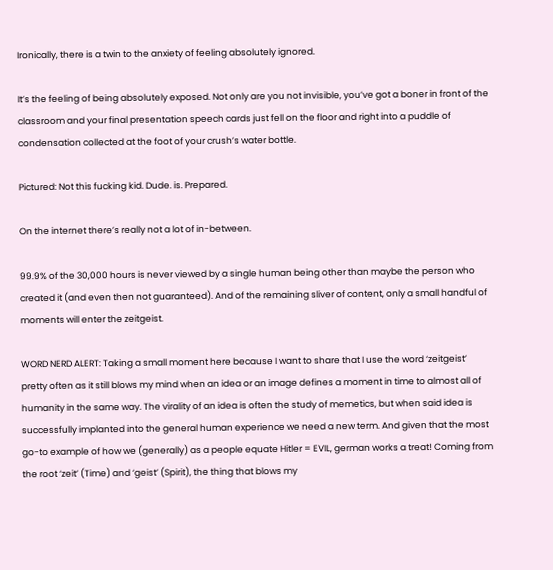Ironically, there is a twin to the anxiety of feeling absolutely ignored.

It’s the feeling of being absolutely exposed. Not only are you not invisible, you’ve got a boner in front of the classroom and your final presentation speech cards just fell on the floor and right into a puddle of condensation collected at the foot of your crush’s water bottle.

Pictured: Not this fucking kid. Dude. is. Prepared.

On the internet there’s really not a lot of in-between.

99.9% of the 30,000 hours is never viewed by a single human being other than maybe the person who created it (and even then not guaranteed). And of the remaining sliver of content, only a small handful of moments will enter the zeitgeist.

WORD NERD ALERT: Taking a small moment here because I want to share that I use the word ‘zeitgeist’ pretty often as it still blows my mind when an idea or an image defines a moment in time to almost all of humanity in the same way. The virality of an idea is often the study of memetics, but when said idea is successfully implanted into the general human experience we need a new term. And given that the most go-to example of how we (generally) as a people equate Hitler = EVIL, german works a treat! Coming from the root ‘zeit’ (Time) and ‘geist’ (Spirit), the thing that blows my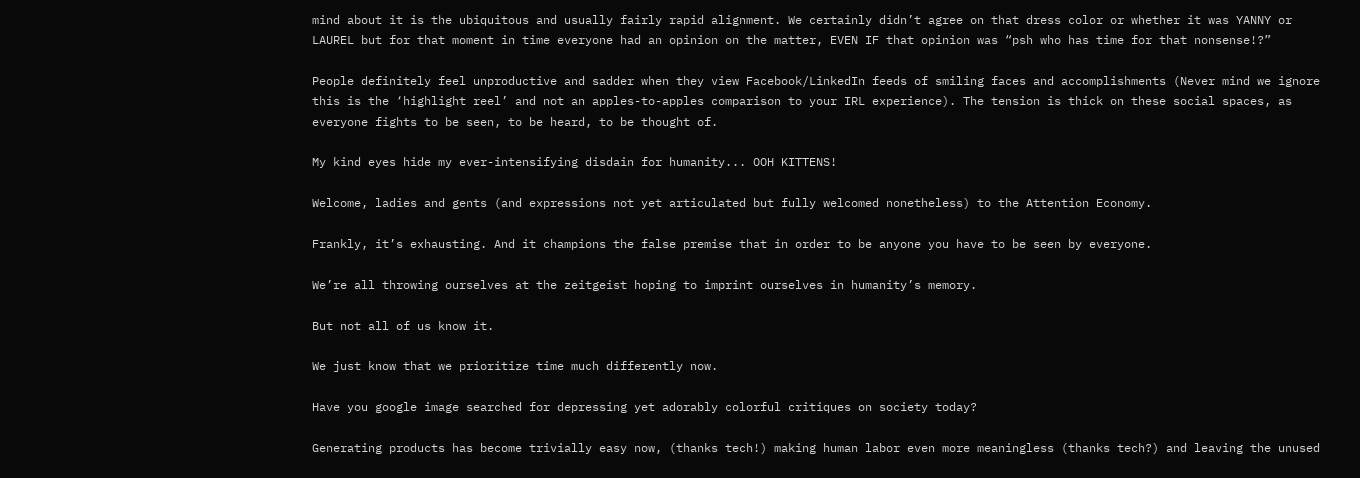mind about it is the ubiquitous and usually fairly rapid alignment. We certainly didn’t agree on that dress color or whether it was YANNY or LAUREL but for that moment in time everyone had an opinion on the matter, EVEN IF that opinion was “psh who has time for that nonsense!?”

People definitely feel unproductive and sadder when they view Facebook/LinkedIn feeds of smiling faces and accomplishments (Never mind we ignore this is the ‘highlight reel’ and not an apples-to-apples comparison to your IRL experience). The tension is thick on these social spaces, as everyone fights to be seen, to be heard, to be thought of.

My kind eyes hide my ever-intensifying disdain for humanity... OOH KITTENS!

Welcome, ladies and gents (and expressions not yet articulated but fully welcomed nonetheless) to the Attention Economy.

Frankly, it’s exhausting. And it champions the false premise that in order to be anyone you have to be seen by everyone.

We’re all throwing ourselves at the zeitgeist hoping to imprint ourselves in humanity’s memory.

But not all of us know it.

We just know that we prioritize time much differently now.

Have you google image searched for depressing yet adorably colorful critiques on society today?

Generating products has become trivially easy now, (thanks tech!) making human labor even more meaningless (thanks tech?) and leaving the unused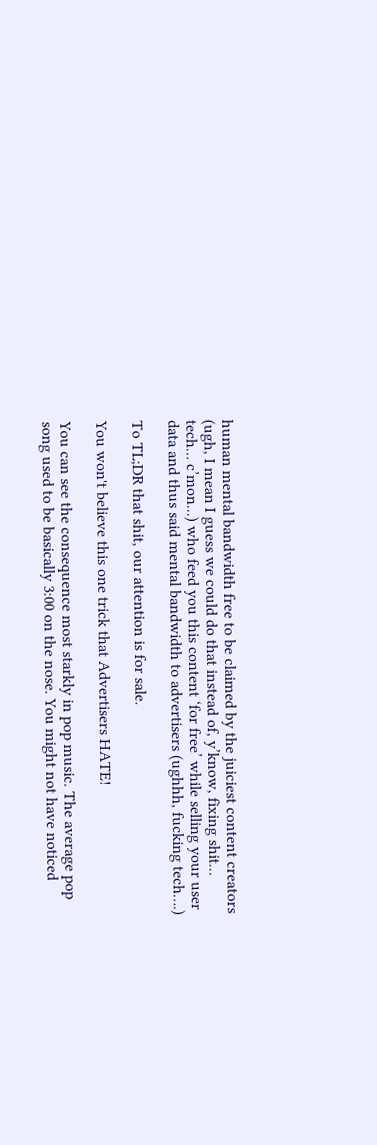human mental bandwidth free to be claimed by the juiciest content creators (ugh, I mean I guess we could do that instead of, y’know, fixing shit… tech… c’mon...) who feed you this content ‘for free’ while selling your user data and thus said mental bandwidth to advertisers (ughhh, fucking tech….)

To TL;DR that shit, our attention is for sale.

You won't believe this one trick that Advertisers HATE!

You can see the consequence most starkly in pop music. The average pop song used to be basically 3:00 on the nose. You might not have noticed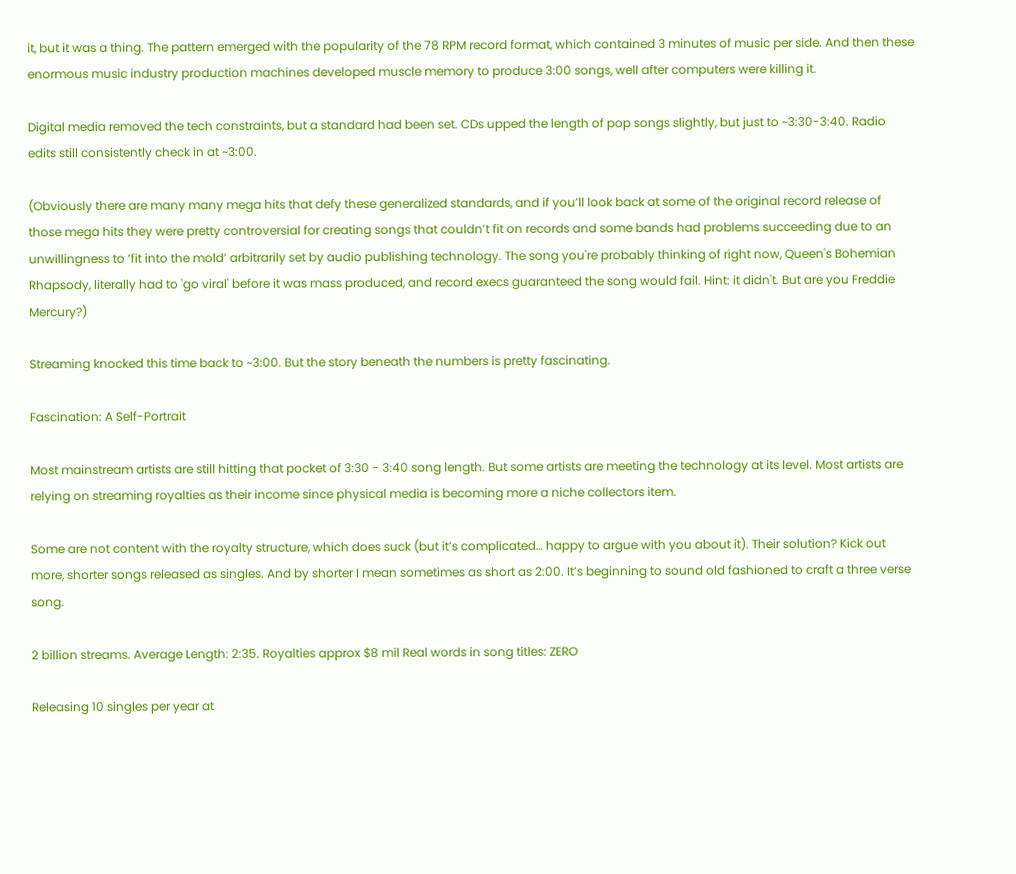it, but it was a thing. The pattern emerged with the popularity of the 78 RPM record format, which contained 3 minutes of music per side. And then these enormous music industry production machines developed muscle memory to produce 3:00 songs, well after computers were killing it.

Digital media removed the tech constraints, but a standard had been set. CDs upped the length of pop songs slightly, but just to ~3:30-3:40. Radio edits still consistently check in at ~3:00.

(Obviously there are many many mega hits that defy these generalized standards, and if you’ll look back at some of the original record release of those mega hits they were pretty controversial for creating songs that couldn’t fit on records and some bands had problems succeeding due to an unwillingness to ‘fit into the mold’ arbitrarily set by audio publishing technology. The song you're probably thinking of right now, Queen's Bohemian Rhapsody, literally had to 'go viral' before it was mass produced, and record execs guaranteed the song would fail. Hint: it didn't. But are you Freddie Mercury?)

Streaming knocked this time back to ~3:00. But the story beneath the numbers is pretty fascinating.

Fascination: A Self-Portrait

Most mainstream artists are still hitting that pocket of 3:30 - 3:40 song length. But some artists are meeting the technology at its level. Most artists are relying on streaming royalties as their income since physical media is becoming more a niche collectors item.

Some are not content with the royalty structure, which does suck (but it’s complicated… happy to argue with you about it). Their solution? Kick out more, shorter songs released as singles. And by shorter I mean sometimes as short as 2:00. It’s beginning to sound old fashioned to craft a three verse song.

2 billion streams. Average Length: 2:35. Royalties approx $8 mil Real words in song titles: ZERO

Releasing 10 singles per year at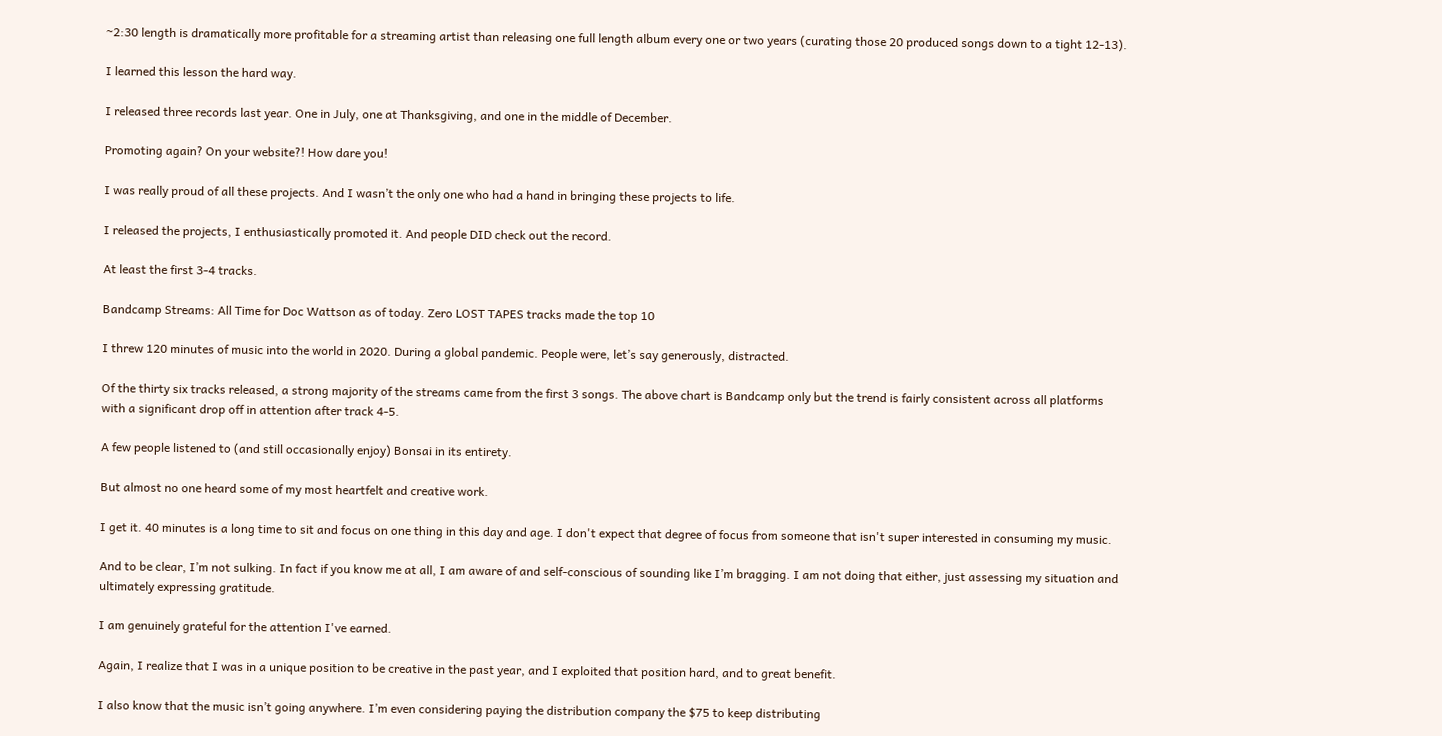~2:30 length is dramatically more profitable for a streaming artist than releasing one full length album every one or two years (curating those 20 produced songs down to a tight 12-13).

I learned this lesson the hard way.

I released three records last year. One in July, one at Thanksgiving, and one in the middle of December.

Promoting again? On your website?! How dare you!

I was really proud of all these projects. And I wasn’t the only one who had a hand in bringing these projects to life.

I released the projects, I enthusiastically promoted it. And people DID check out the record.

At least the first 3-4 tracks.

Bandcamp Streams: All Time for Doc Wattson as of today. Zero LOST TAPES tracks made the top 10

I threw 120 minutes of music into the world in 2020. During a global pandemic. People were, let’s say generously, distracted.

Of the thirty six tracks released, a strong majority of the streams came from the first 3 songs. The above chart is Bandcamp only but the trend is fairly consistent across all platforms with a significant drop off in attention after track 4-5.

A few people listened to (and still occasionally enjoy) Bonsai in its entirety.

But almost no one heard some of my most heartfelt and creative work.

I get it. 40 minutes is a long time to sit and focus on one thing in this day and age. I don't expect that degree of focus from someone that isn't super interested in consuming my music.

And to be clear, I’m not sulking. In fact if you know me at all, I am aware of and self-conscious of sounding like I’m bragging. I am not doing that either, just assessing my situation and ultimately expressing gratitude.

I am genuinely grateful for the attention I've earned.

Again, I realize that I was in a unique position to be creative in the past year, and I exploited that position hard, and to great benefit.

I also know that the music isn’t going anywhere. I’m even considering paying the distribution company the $75 to keep distributing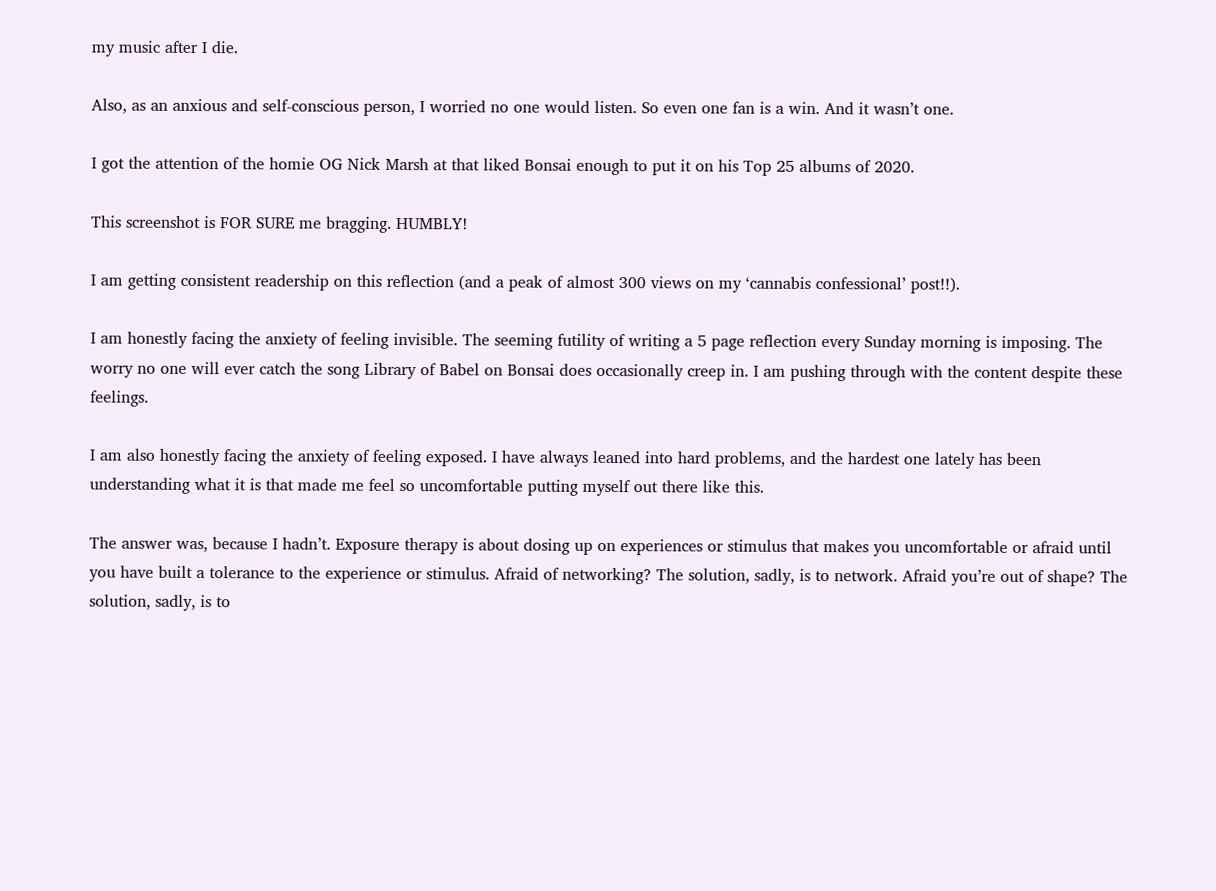my music after I die.

Also, as an anxious and self-conscious person, I worried no one would listen. So even one fan is a win. And it wasn’t one.

I got the attention of the homie OG Nick Marsh at that liked Bonsai enough to put it on his Top 25 albums of 2020.

This screenshot is FOR SURE me bragging. HUMBLY!

I am getting consistent readership on this reflection (and a peak of almost 300 views on my ‘cannabis confessional’ post!!).

I am honestly facing the anxiety of feeling invisible. The seeming futility of writing a 5 page reflection every Sunday morning is imposing. The worry no one will ever catch the song Library of Babel on Bonsai does occasionally creep in. I am pushing through with the content despite these feelings.

I am also honestly facing the anxiety of feeling exposed. I have always leaned into hard problems, and the hardest one lately has been understanding what it is that made me feel so uncomfortable putting myself out there like this.

The answer was, because I hadn’t. Exposure therapy is about dosing up on experiences or stimulus that makes you uncomfortable or afraid until you have built a tolerance to the experience or stimulus. Afraid of networking? The solution, sadly, is to network. Afraid you’re out of shape? The solution, sadly, is to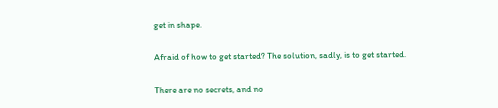get in shape.

Afraid of how to get started? The solution, sadly, is to get started.

There are no secrets, and no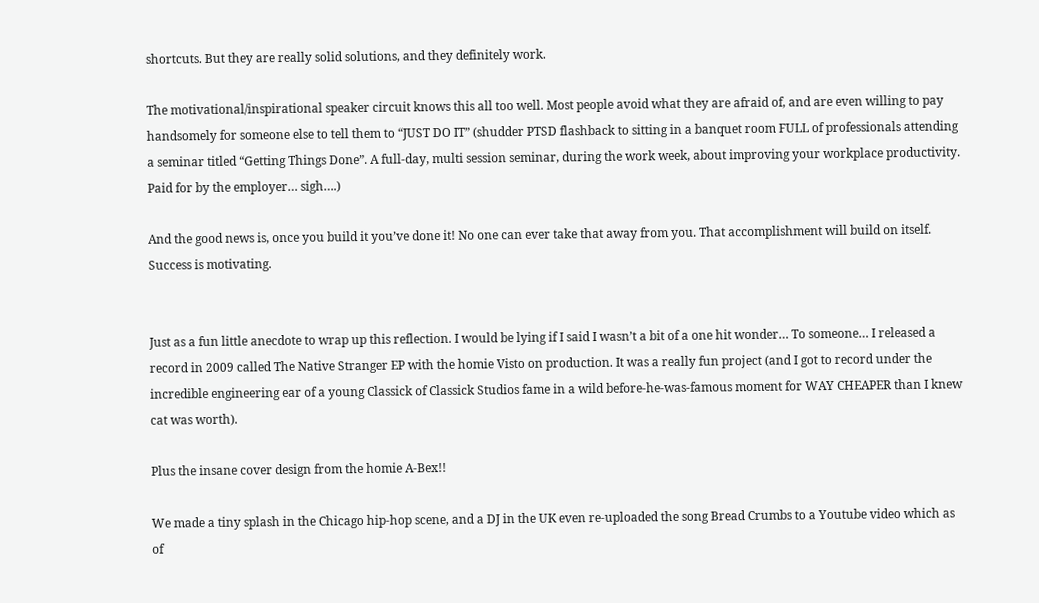shortcuts. But they are really solid solutions, and they definitely work.

The motivational/inspirational speaker circuit knows this all too well. Most people avoid what they are afraid of, and are even willing to pay handsomely for someone else to tell them to “JUST DO IT” (shudder PTSD flashback to sitting in a banquet room FULL of professionals attending a seminar titled “Getting Things Done”. A full-day, multi session seminar, during the work week, about improving your workplace productivity. Paid for by the employer… sigh….)

And the good news is, once you build it you’ve done it! No one can ever take that away from you. That accomplishment will build on itself. Success is motivating.


Just as a fun little anecdote to wrap up this reflection. I would be lying if I said I wasn’t a bit of a one hit wonder… To someone… I released a record in 2009 called The Native Stranger EP with the homie Visto on production. It was a really fun project (and I got to record under the incredible engineering ear of a young Classick of Classick Studios fame in a wild before-he-was-famous moment for WAY CHEAPER than I knew cat was worth).

Plus the insane cover design from the homie A-Bex!!

We made a tiny splash in the Chicago hip-hop scene, and a DJ in the UK even re-uploaded the song Bread Crumbs to a Youtube video which as of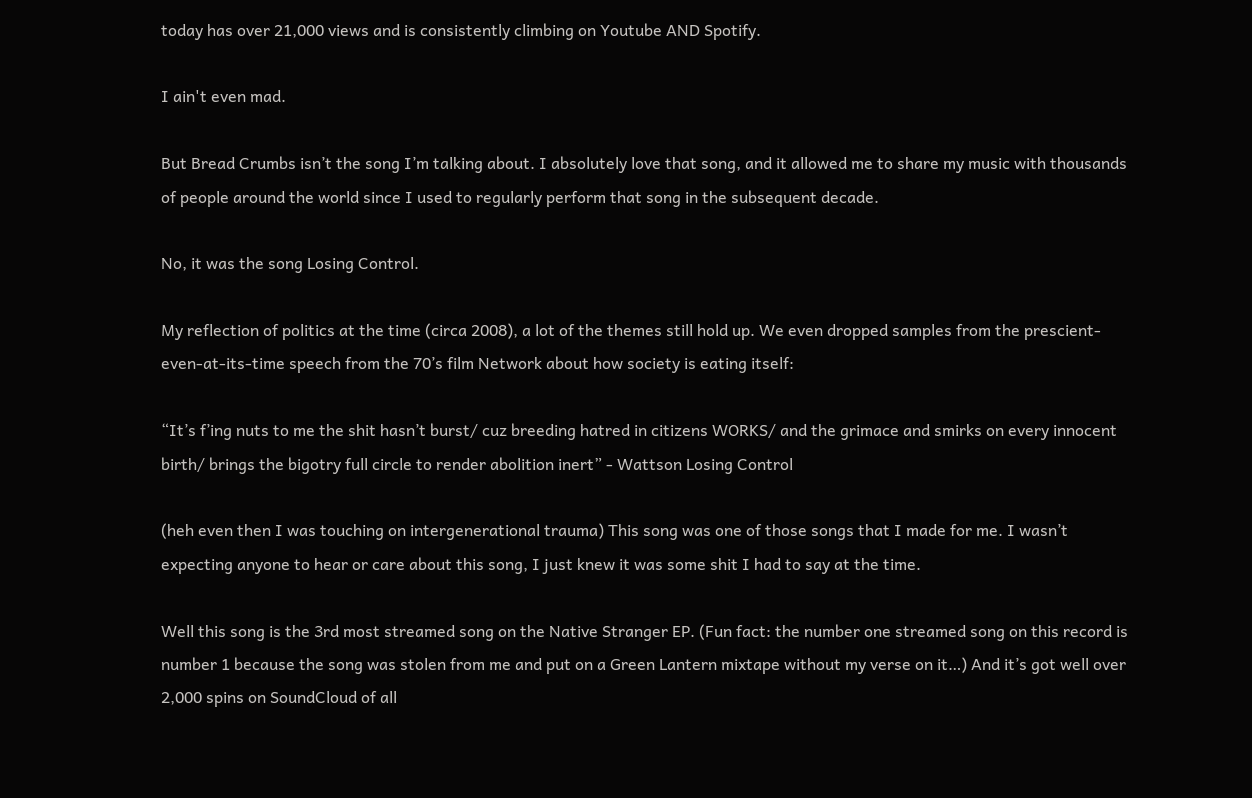today has over 21,000 views and is consistently climbing on Youtube AND Spotify.

I ain't even mad.

But Bread Crumbs isn’t the song I’m talking about. I absolutely love that song, and it allowed me to share my music with thousands of people around the world since I used to regularly perform that song in the subsequent decade.

No, it was the song Losing Control.

My reflection of politics at the time (circa 2008), a lot of the themes still hold up. We even dropped samples from the prescient-even-at-its-time speech from the 70’s film Network about how society is eating itself:

“It’s f’ing nuts to me the shit hasn’t burst/ cuz breeding hatred in citizens WORKS/ and the grimace and smirks on every innocent birth/ brings the bigotry full circle to render abolition inert” - Wattson Losing Control

(heh even then I was touching on intergenerational trauma) This song was one of those songs that I made for me. I wasn’t expecting anyone to hear or care about this song, I just knew it was some shit I had to say at the time.

Well this song is the 3rd most streamed song on the Native Stranger EP. (Fun fact: the number one streamed song on this record is number 1 because the song was stolen from me and put on a Green Lantern mixtape without my verse on it…) And it’s got well over 2,000 spins on SoundCloud of all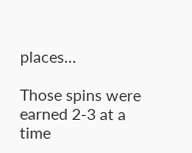places…

Those spins were earned 2-3 at a time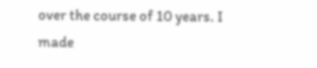over the course of 10 years. I made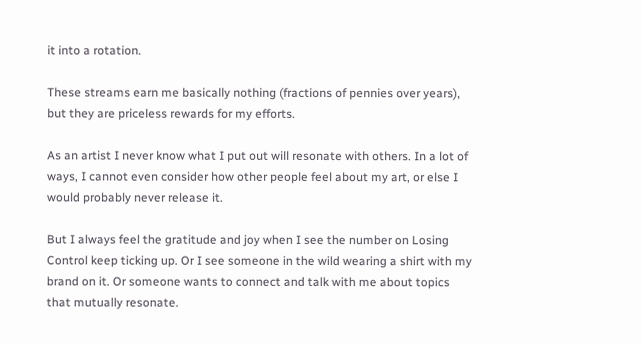it into a rotation.

These streams earn me basically nothing (fractions of pennies over years), but they are priceless rewards for my efforts.

As an artist I never know what I put out will resonate with others. In a lot of ways, I cannot even consider how other people feel about my art, or else I would probably never release it.

But I always feel the gratitude and joy when I see the number on Losing Control keep ticking up. Or I see someone in the wild wearing a shirt with my brand on it. Or someone wants to connect and talk with me about topics that mutually resonate.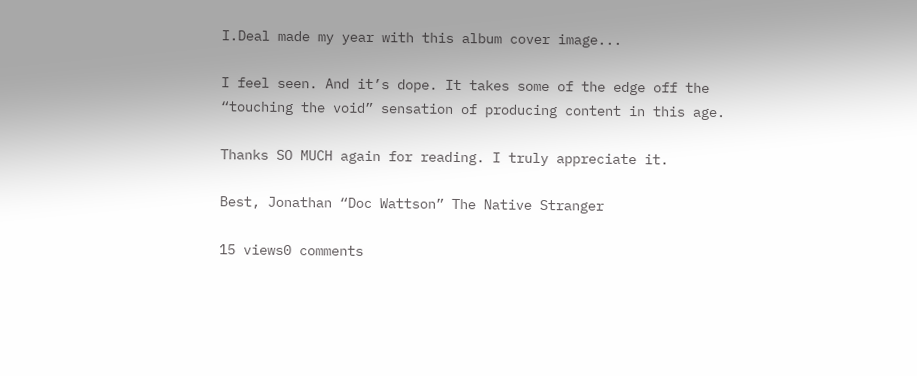I.Deal made my year with this album cover image...

I feel seen. And it’s dope. It takes some of the edge off the “touching the void” sensation of producing content in this age.

Thanks SO MUCH again for reading. I truly appreciate it.

Best, Jonathan “Doc Wattson” The Native Stranger

15 views0 comments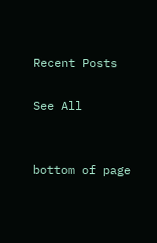Recent Posts

See All


bottom of page